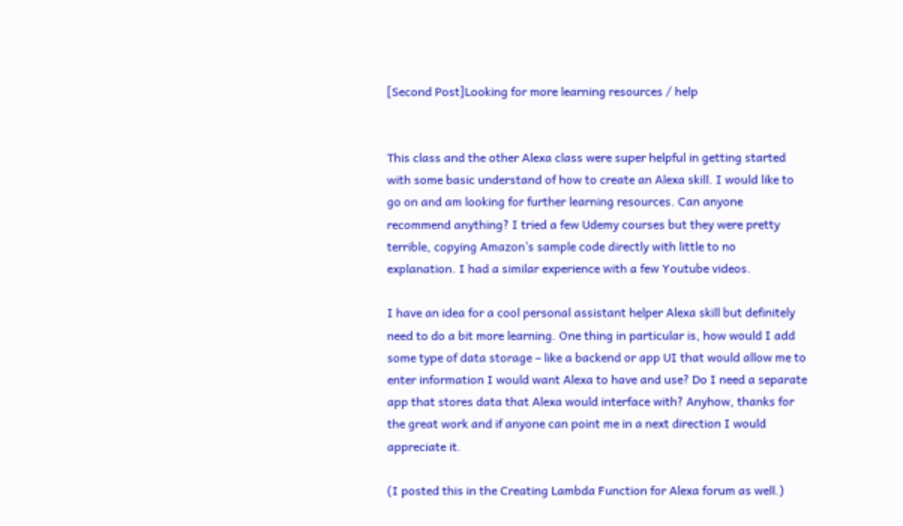[Second Post]Looking for more learning resources / help


This class and the other Alexa class were super helpful in getting started with some basic understand of how to create an Alexa skill. I would like to go on and am looking for further learning resources. Can anyone recommend anything? I tried a few Udemy courses but they were pretty terrible, copying Amazon’s sample code directly with little to no explanation. I had a similar experience with a few Youtube videos.

I have an idea for a cool personal assistant helper Alexa skill but definitely need to do a bit more learning. One thing in particular is, how would I add some type of data storage – like a backend or app UI that would allow me to enter information I would want Alexa to have and use? Do I need a separate app that stores data that Alexa would interface with? Anyhow, thanks for the great work and if anyone can point me in a next direction I would appreciate it.

(I posted this in the Creating Lambda Function for Alexa forum as well.)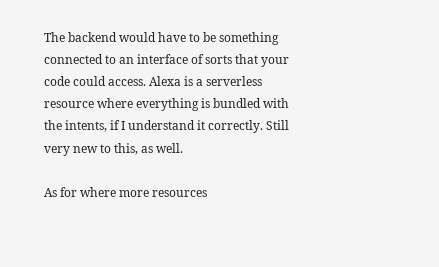The backend would have to be something connected to an interface of sorts that your code could access. Alexa is a serverless resource where everything is bundled with the intents, if I understand it correctly. Still very new to this, as well.

As for where more resources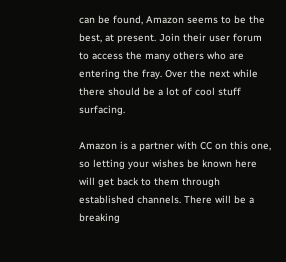can be found, Amazon seems to be the best, at present. Join their user forum to access the many others who are entering the fray. Over the next while there should be a lot of cool stuff surfacing.

Amazon is a partner with CC on this one, so letting your wishes be known here will get back to them through established channels. There will be a breaking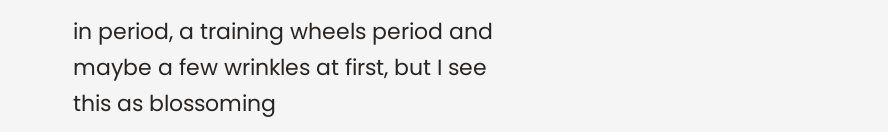in period, a training wheels period and maybe a few wrinkles at first, but I see this as blossoming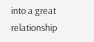into a great relationship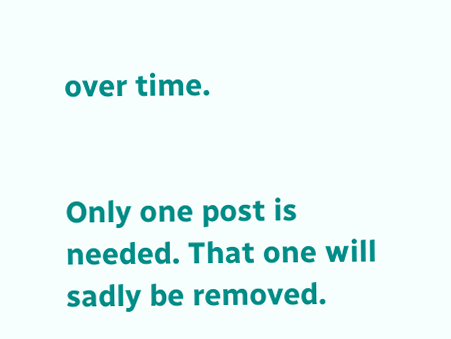over time.


Only one post is needed. That one will sadly be removed.